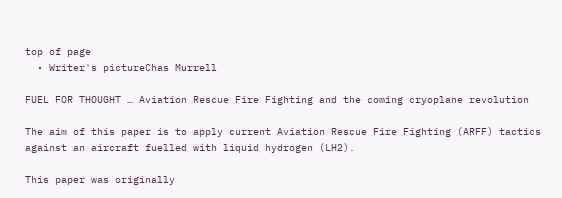top of page
  • Writer's pictureChas Murrell

FUEL FOR THOUGHT … Aviation Rescue Fire Fighting and the coming cryoplane revolution

The aim of this paper is to apply current Aviation Rescue Fire Fighting (ARFF) tactics against an aircraft fuelled with liquid hydrogen (LH2).

This paper was originally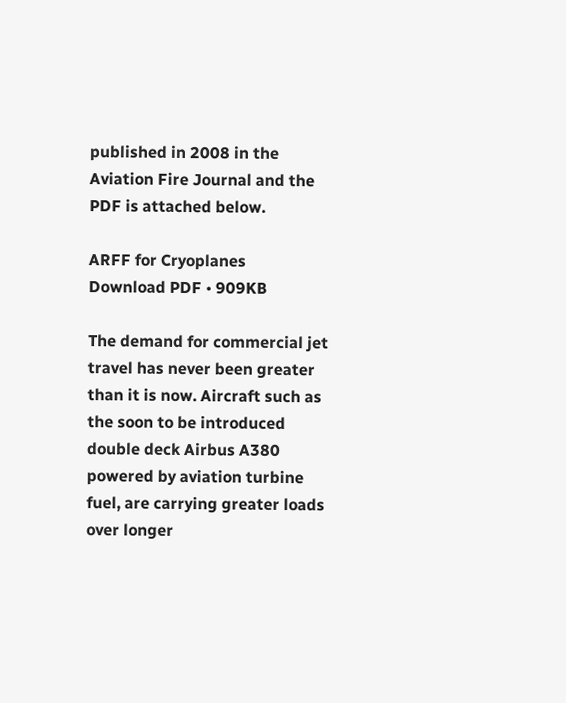published in 2008 in the Aviation Fire Journal and the PDF is attached below.

ARFF for Cryoplanes
Download PDF • 909KB

The demand for commercial jet travel has never been greater than it is now. Aircraft such as the soon to be introduced double deck Airbus A380 powered by aviation turbine fuel, are carrying greater loads over longer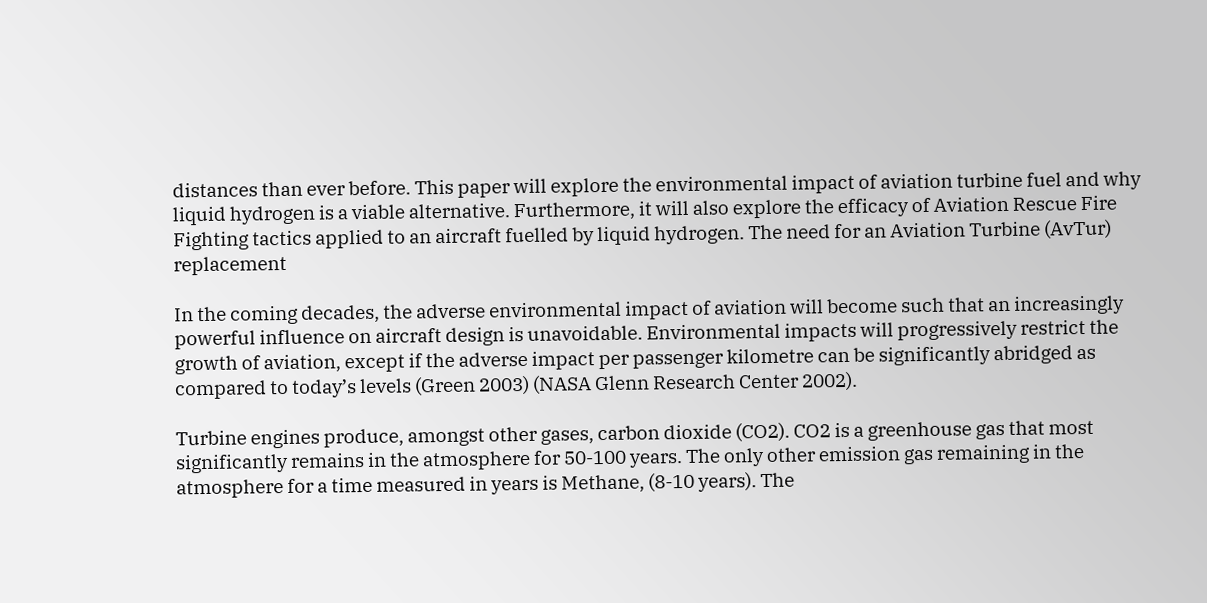distances than ever before. This paper will explore the environmental impact of aviation turbine fuel and why liquid hydrogen is a viable alternative. Furthermore, it will also explore the efficacy of Aviation Rescue Fire Fighting tactics applied to an aircraft fuelled by liquid hydrogen. The need for an Aviation Turbine (AvTur) replacement

In the coming decades, the adverse environmental impact of aviation will become such that an increasingly powerful influence on aircraft design is unavoidable. Environmental impacts will progressively restrict the growth of aviation, except if the adverse impact per passenger kilometre can be significantly abridged as compared to today’s levels (Green 2003) (NASA Glenn Research Center 2002).

Turbine engines produce, amongst other gases, carbon dioxide (CO2). CO2 is a greenhouse gas that most significantly remains in the atmosphere for 50-100 years. The only other emission gas remaining in the atmosphere for a time measured in years is Methane, (8-10 years). The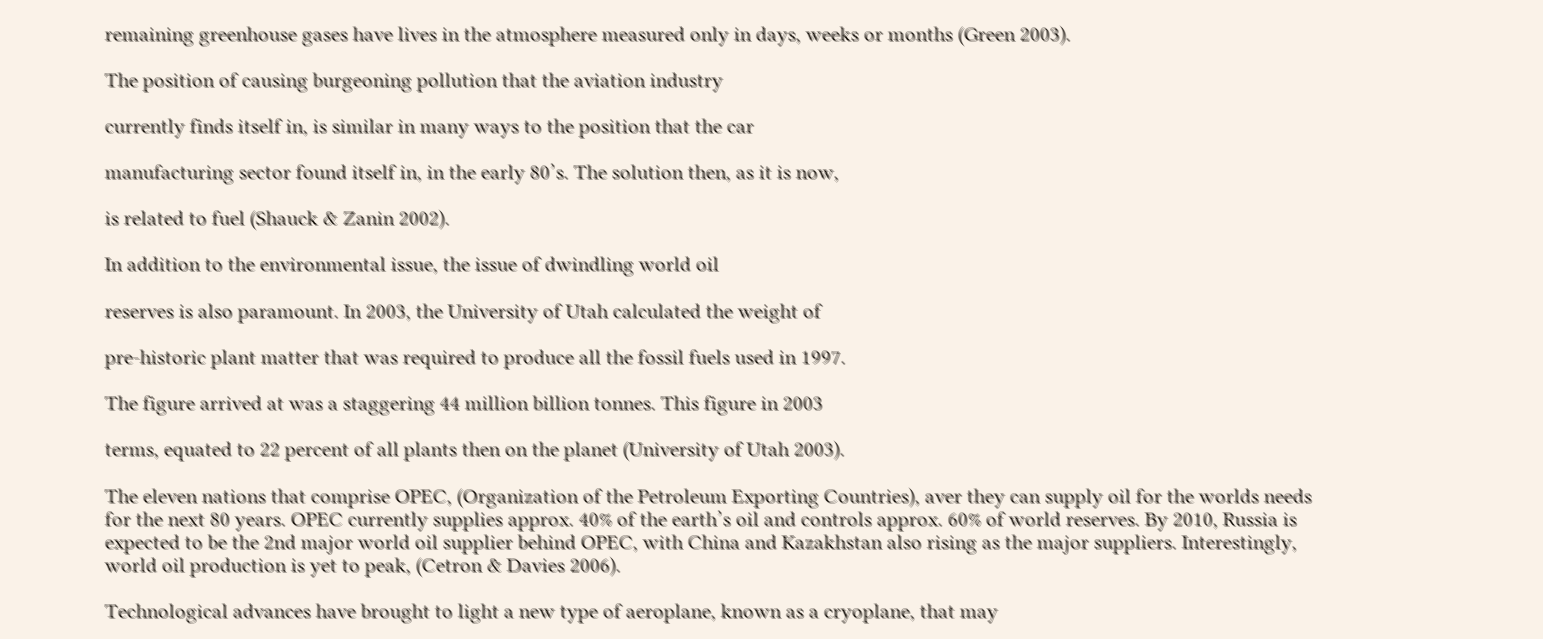remaining greenhouse gases have lives in the atmosphere measured only in days, weeks or months (Green 2003).

The position of causing burgeoning pollution that the aviation industry

currently finds itself in, is similar in many ways to the position that the car

manufacturing sector found itself in, in the early 80’s. The solution then, as it is now,

is related to fuel (Shauck & Zanin 2002).

In addition to the environmental issue, the issue of dwindling world oil

reserves is also paramount. In 2003, the University of Utah calculated the weight of

pre-historic plant matter that was required to produce all the fossil fuels used in 1997.

The figure arrived at was a staggering 44 million billion tonnes. This figure in 2003

terms, equated to 22 percent of all plants then on the planet (University of Utah 2003).

The eleven nations that comprise OPEC, (Organization of the Petroleum Exporting Countries), aver they can supply oil for the worlds needs for the next 80 years. OPEC currently supplies approx. 40% of the earth’s oil and controls approx. 60% of world reserves. By 2010, Russia is expected to be the 2nd major world oil supplier behind OPEC, with China and Kazakhstan also rising as the major suppliers. Interestingly, world oil production is yet to peak, (Cetron & Davies 2006).

Technological advances have brought to light a new type of aeroplane, known as a cryoplane, that may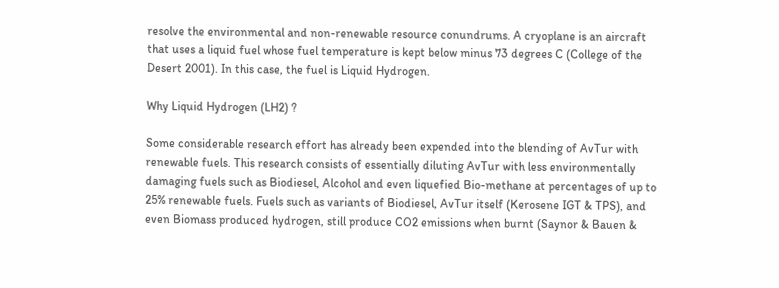resolve the environmental and non-renewable resource conundrums. A cryoplane is an aircraft that uses a liquid fuel whose fuel temperature is kept below minus 73 degrees C (College of the Desert 2001). In this case, the fuel is Liquid Hydrogen.

Why Liquid Hydrogen (LH2) ?

Some considerable research effort has already been expended into the blending of AvTur with renewable fuels. This research consists of essentially diluting AvTur with less environmentally damaging fuels such as Biodiesel, Alcohol and even liquefied Bio-methane at percentages of up to 25% renewable fuels. Fuels such as variants of Biodiesel, AvTur itself (Kerosene IGT & TPS), and even Biomass produced hydrogen, still produce CO2 emissions when burnt (Saynor & Bauen &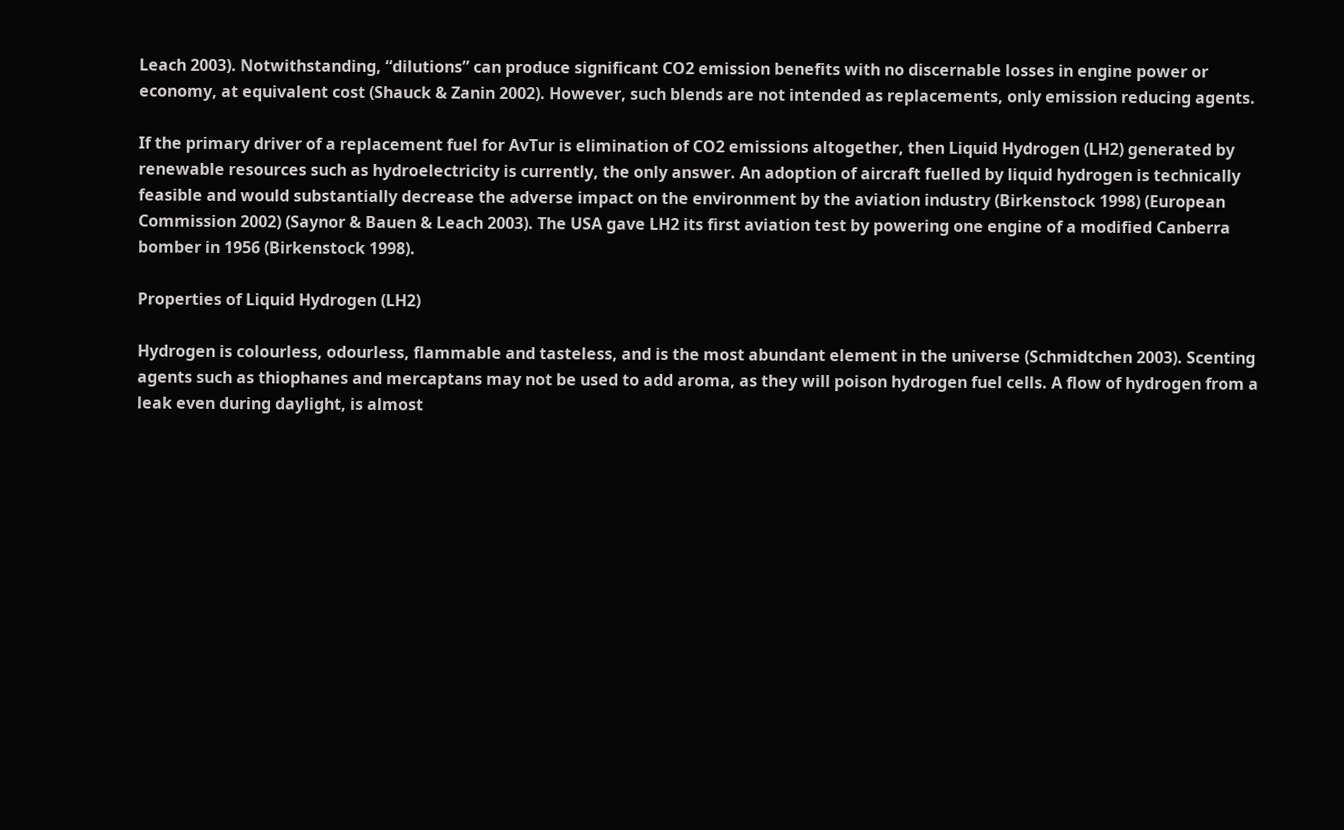Leach 2003). Notwithstanding, “dilutions” can produce significant CO2 emission benefits with no discernable losses in engine power or economy, at equivalent cost (Shauck & Zanin 2002). However, such blends are not intended as replacements, only emission reducing agents.

If the primary driver of a replacement fuel for AvTur is elimination of CO2 emissions altogether, then Liquid Hydrogen (LH2) generated by renewable resources such as hydroelectricity is currently, the only answer. An adoption of aircraft fuelled by liquid hydrogen is technically feasible and would substantially decrease the adverse impact on the environment by the aviation industry (Birkenstock 1998) (European Commission 2002) (Saynor & Bauen & Leach 2003). The USA gave LH2 its first aviation test by powering one engine of a modified Canberra bomber in 1956 (Birkenstock 1998).

Properties of Liquid Hydrogen (LH2)

Hydrogen is colourless, odourless, flammable and tasteless, and is the most abundant element in the universe (Schmidtchen 2003). Scenting agents such as thiophanes and mercaptans may not be used to add aroma, as they will poison hydrogen fuel cells. A flow of hydrogen from a leak even during daylight, is almost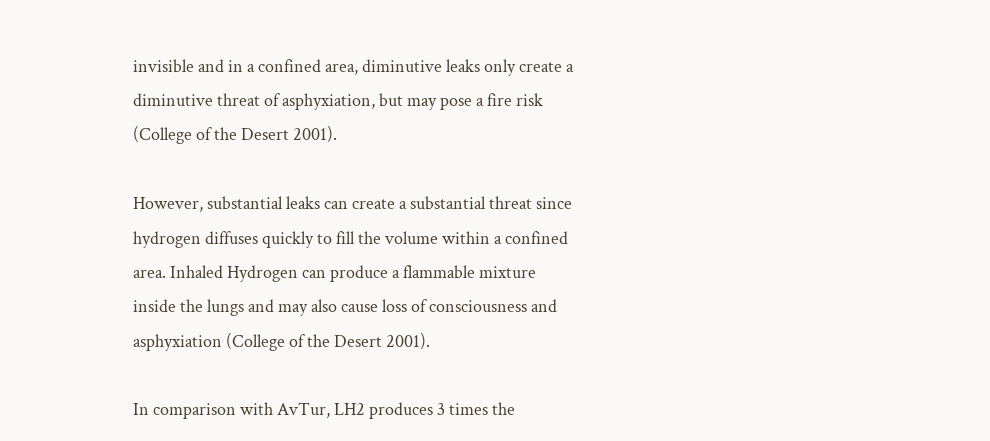invisible and in a confined area, diminutive leaks only create a diminutive threat of asphyxiation, but may pose a fire risk (College of the Desert 2001).

However, substantial leaks can create a substantial threat since hydrogen diffuses quickly to fill the volume within a confined area. Inhaled Hydrogen can produce a flammable mixture inside the lungs and may also cause loss of consciousness and asphyxiation (College of the Desert 2001).

In comparison with AvTur, LH2 produces 3 times the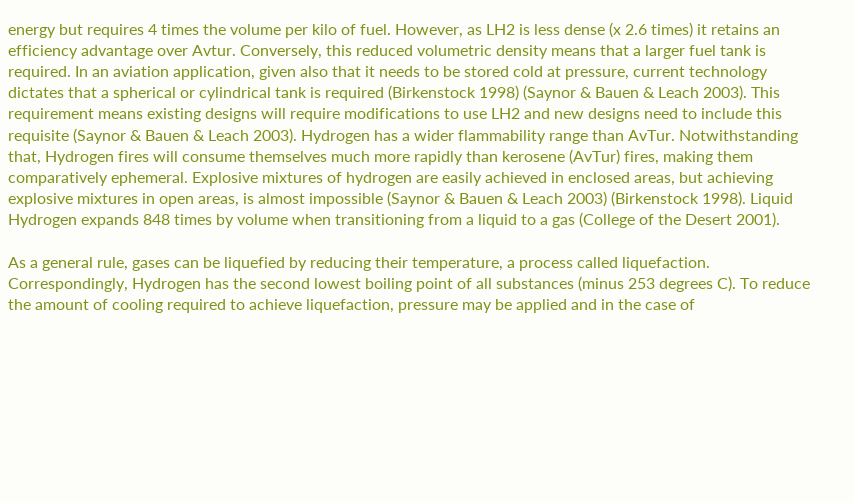energy but requires 4 times the volume per kilo of fuel. However, as LH2 is less dense (x 2.6 times) it retains an efficiency advantage over Avtur. Conversely, this reduced volumetric density means that a larger fuel tank is required. In an aviation application, given also that it needs to be stored cold at pressure, current technology dictates that a spherical or cylindrical tank is required (Birkenstock 1998) (Saynor & Bauen & Leach 2003). This requirement means existing designs will require modifications to use LH2 and new designs need to include this requisite (Saynor & Bauen & Leach 2003). Hydrogen has a wider flammability range than AvTur. Notwithstanding that, Hydrogen fires will consume themselves much more rapidly than kerosene (AvTur) fires, making them comparatively ephemeral. Explosive mixtures of hydrogen are easily achieved in enclosed areas, but achieving explosive mixtures in open areas, is almost impossible (Saynor & Bauen & Leach 2003) (Birkenstock 1998). Liquid Hydrogen expands 848 times by volume when transitioning from a liquid to a gas (College of the Desert 2001).

As a general rule, gases can be liquefied by reducing their temperature, a process called liquefaction. Correspondingly, Hydrogen has the second lowest boiling point of all substances (minus 253 degrees C). To reduce the amount of cooling required to achieve liquefaction, pressure may be applied and in the case of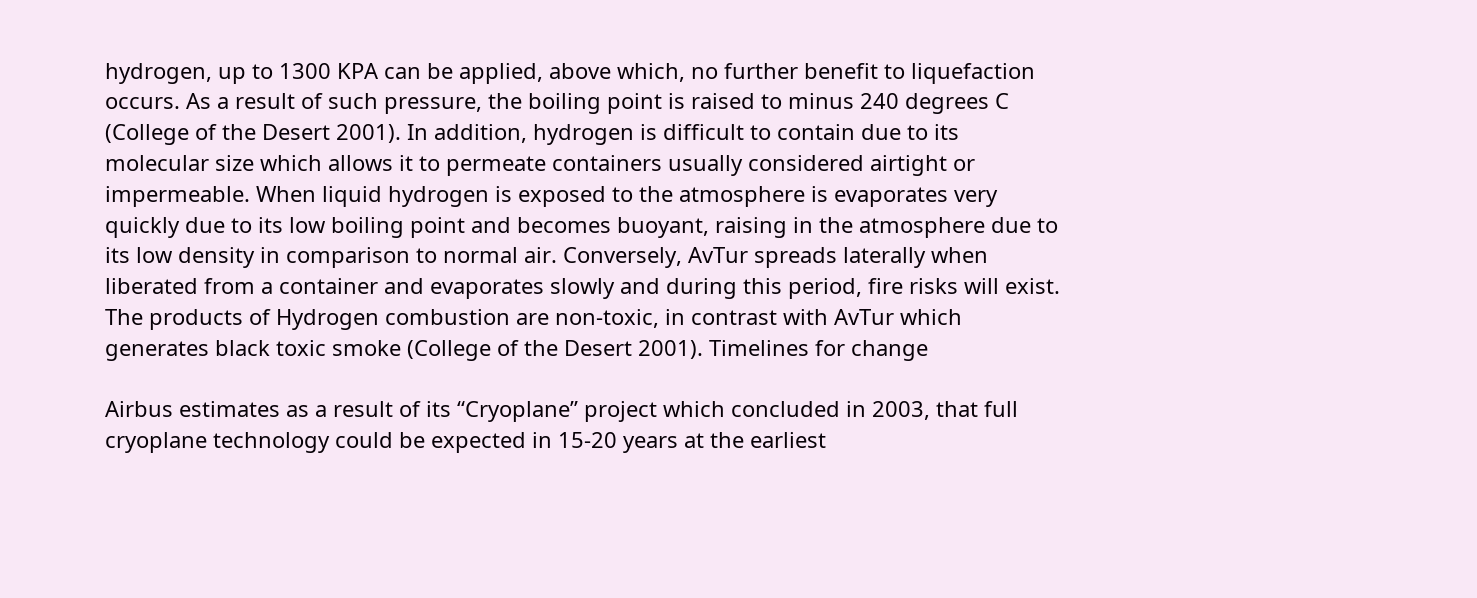hydrogen, up to 1300 KPA can be applied, above which, no further benefit to liquefaction occurs. As a result of such pressure, the boiling point is raised to minus 240 degrees C (College of the Desert 2001). In addition, hydrogen is difficult to contain due to its molecular size which allows it to permeate containers usually considered airtight or impermeable. When liquid hydrogen is exposed to the atmosphere is evaporates very quickly due to its low boiling point and becomes buoyant, raising in the atmosphere due to its low density in comparison to normal air. Conversely, AvTur spreads laterally when liberated from a container and evaporates slowly and during this period, fire risks will exist. The products of Hydrogen combustion are non-toxic, in contrast with AvTur which generates black toxic smoke (College of the Desert 2001). Timelines for change

Airbus estimates as a result of its “Cryoplane” project which concluded in 2003, that full cryoplane technology could be expected in 15-20 years at the earliest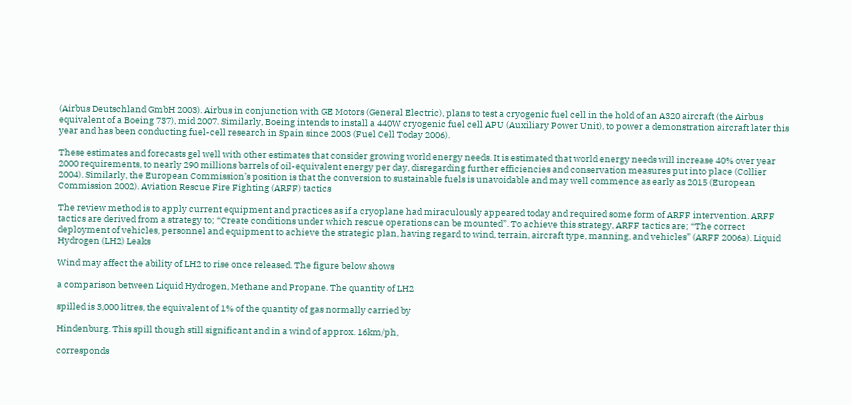(Airbus Deutschland GmbH 2003). Airbus in conjunction with GE Motors (General Electric), plans to test a cryogenic fuel cell in the hold of an A320 aircraft (the Airbus equivalent of a Boeing 737), mid 2007. Similarly, Boeing intends to install a 440W cryogenic fuel cell APU (Auxiliary Power Unit), to power a demonstration aircraft later this year and has been conducting fuel-cell research in Spain since 2003 (Fuel Cell Today 2006).

These estimates and forecasts gel well with other estimates that consider growing world energy needs. It is estimated that world energy needs will increase 40% over year 2000 requirements, to nearly 290 millions barrels of oil-equivalent energy per day, disregarding further efficiencies and conservation measures put into place (Collier 2004). Similarly, the European Commission’s position is that the conversion to sustainable fuels is unavoidable and may well commence as early as 2015 (European Commission 2002). Aviation Rescue Fire Fighting (ARFF) tactics

The review method is to apply current equipment and practices as if a cryoplane had miraculously appeared today and required some form of ARFF intervention. ARFF tactics are derived from a strategy to; “Create conditions under which rescue operations can be mounted”. To achieve this strategy, ARFF tactics are; “The correct deployment of vehicles, personnel and equipment to achieve the strategic plan, having regard to wind, terrain, aircraft type, manning, and vehicles” (ARFF 2006a). Liquid Hydrogen (LH2) Leaks

Wind may affect the ability of LH2 to rise once released. The figure below shows

a comparison between Liquid Hydrogen, Methane and Propane. The quantity of LH2

spilled is 3,000 litres, the equivalent of 1% of the quantity of gas normally carried by

Hindenburg. This spill though still significant and in a wind of approx. 16km/ph,

corresponds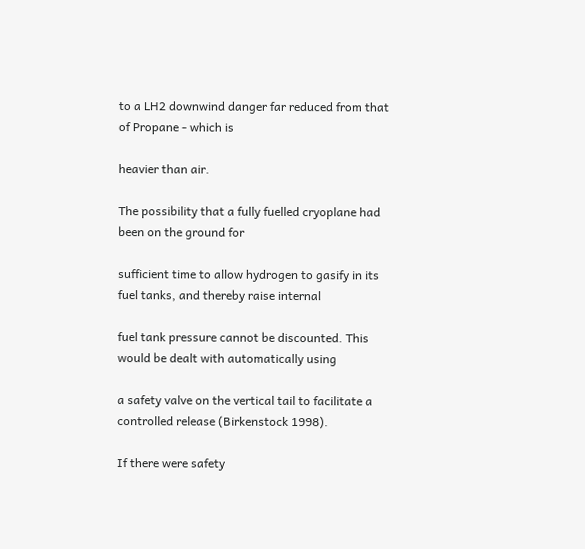to a LH2 downwind danger far reduced from that of Propane - which is

heavier than air.

The possibility that a fully fuelled cryoplane had been on the ground for

sufficient time to allow hydrogen to gasify in its fuel tanks, and thereby raise internal

fuel tank pressure cannot be discounted. This would be dealt with automatically using

a safety valve on the vertical tail to facilitate a controlled release (Birkenstock 1998).

If there were safety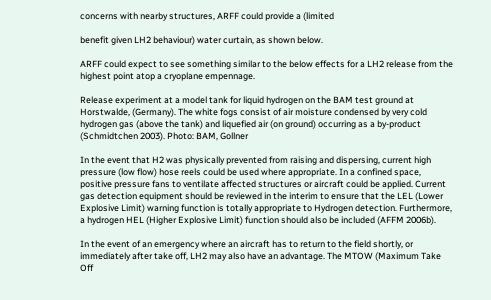concerns with nearby structures, ARFF could provide a (limited

benefit given LH2 behaviour) water curtain, as shown below.

ARFF could expect to see something similar to the below effects for a LH2 release from the highest point atop a cryoplane empennage.

Release experiment at a model tank for liquid hydrogen on the BAM test ground at Horstwalde, (Germany). The white fogs consist of air moisture condensed by very cold hydrogen gas (above the tank) and liquefied air (on ground) occurring as a by-product (Schmidtchen 2003). Photo: BAM, Gollner

In the event that H2 was physically prevented from raising and dispersing, current high pressure (low flow) hose reels could be used where appropriate. In a confined space, positive pressure fans to ventilate affected structures or aircraft could be applied. Current gas detection equipment should be reviewed in the interim to ensure that the LEL (Lower Explosive Limit) warning function is totally appropriate to Hydrogen detection. Furthermore, a hydrogen HEL (Higher Explosive Limit) function should also be included (AFFM 2006b).

In the event of an emergency where an aircraft has to return to the field shortly, or immediately after take off, LH2 may also have an advantage. The MTOW (Maximum Take Off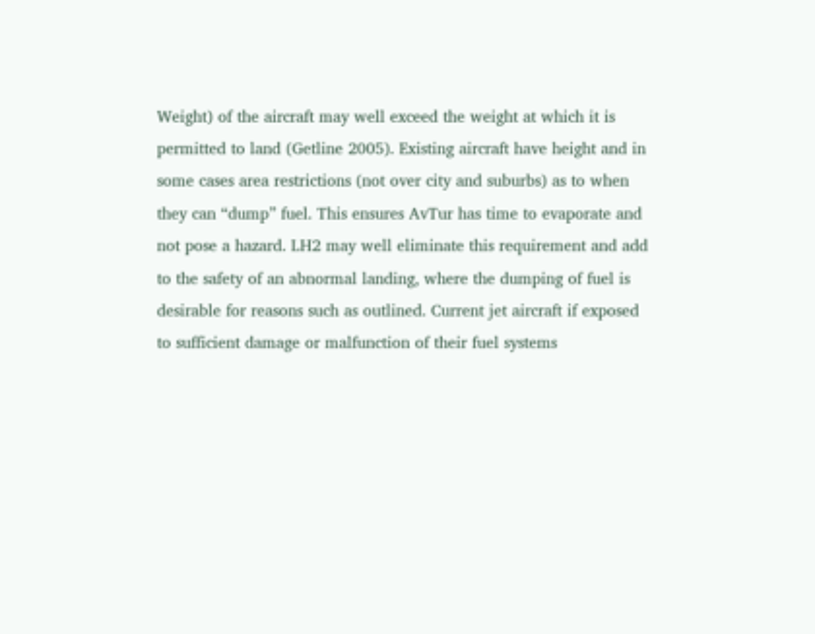Weight) of the aircraft may well exceed the weight at which it is permitted to land (Getline 2005). Existing aircraft have height and in some cases area restrictions (not over city and suburbs) as to when they can “dump” fuel. This ensures AvTur has time to evaporate and not pose a hazard. LH2 may well eliminate this requirement and add to the safety of an abnormal landing, where the dumping of fuel is desirable for reasons such as outlined. Current jet aircraft if exposed to sufficient damage or malfunction of their fuel systems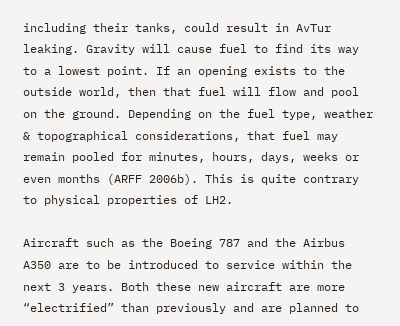including their tanks, could result in AvTur leaking. Gravity will cause fuel to find its way to a lowest point. If an opening exists to the outside world, then that fuel will flow and pool on the ground. Depending on the fuel type, weather & topographical considerations, that fuel may remain pooled for minutes, hours, days, weeks or even months (ARFF 2006b). This is quite contrary to physical properties of LH2.

Aircraft such as the Boeing 787 and the Airbus A350 are to be introduced to service within the next 3 years. Both these new aircraft are more “electrified” than previously and are planned to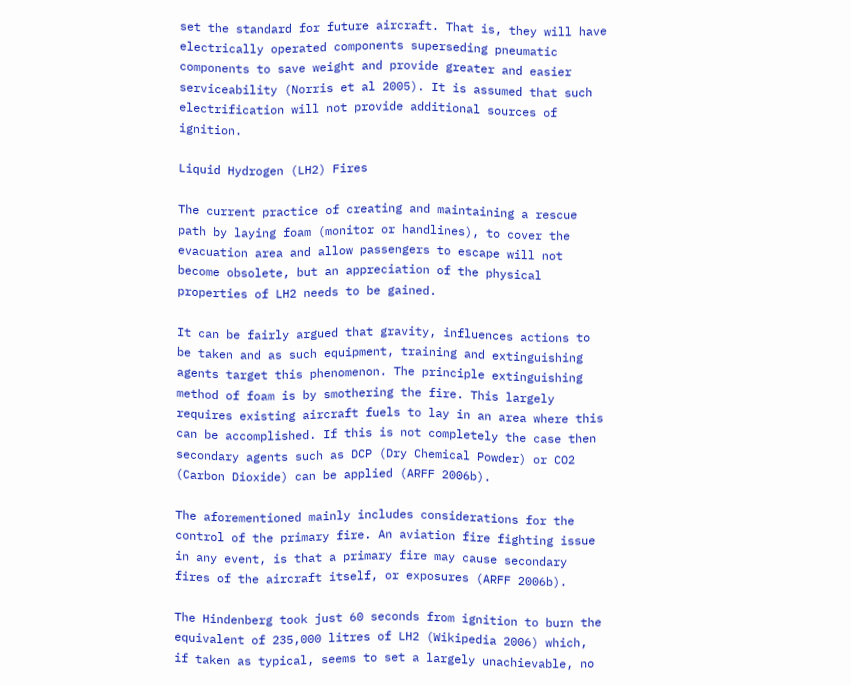set the standard for future aircraft. That is, they will have electrically operated components superseding pneumatic components to save weight and provide greater and easier serviceability (Norris et al 2005). It is assumed that such electrification will not provide additional sources of ignition.

Liquid Hydrogen (LH2) Fires

The current practice of creating and maintaining a rescue path by laying foam (monitor or handlines), to cover the evacuation area and allow passengers to escape will not become obsolete, but an appreciation of the physical properties of LH2 needs to be gained.

It can be fairly argued that gravity, influences actions to be taken and as such equipment, training and extinguishing agents target this phenomenon. The principle extinguishing method of foam is by smothering the fire. This largely requires existing aircraft fuels to lay in an area where this can be accomplished. If this is not completely the case then secondary agents such as DCP (Dry Chemical Powder) or CO2 (Carbon Dioxide) can be applied (ARFF 2006b).

The aforementioned mainly includes considerations for the control of the primary fire. An aviation fire fighting issue in any event, is that a primary fire may cause secondary fires of the aircraft itself, or exposures (ARFF 2006b).

The Hindenberg took just 60 seconds from ignition to burn the equivalent of 235,000 litres of LH2 (Wikipedia 2006) which, if taken as typical, seems to set a largely unachievable, no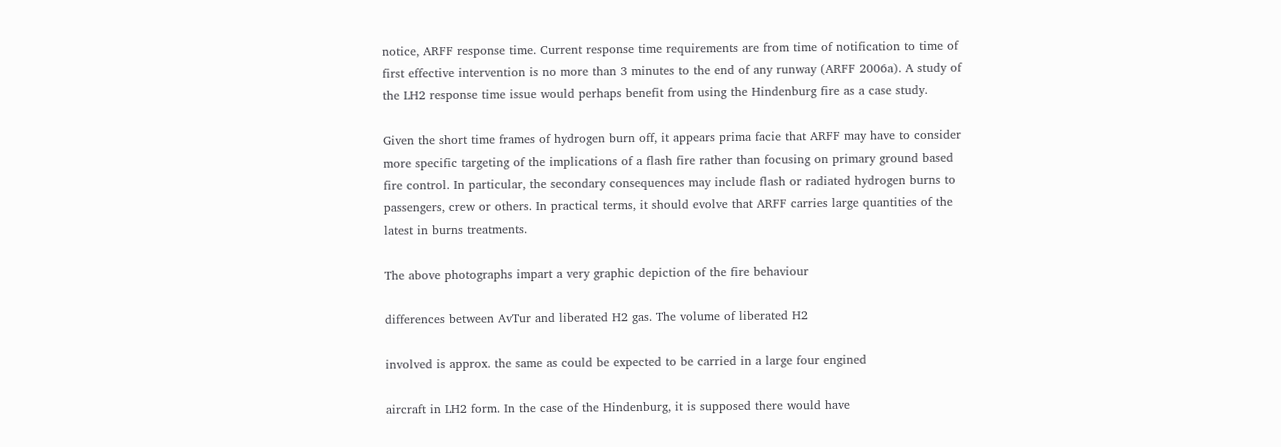notice, ARFF response time. Current response time requirements are from time of notification to time of first effective intervention is no more than 3 minutes to the end of any runway (ARFF 2006a). A study of the LH2 response time issue would perhaps benefit from using the Hindenburg fire as a case study.

Given the short time frames of hydrogen burn off, it appears prima facie that ARFF may have to consider more specific targeting of the implications of a flash fire rather than focusing on primary ground based fire control. In particular, the secondary consequences may include flash or radiated hydrogen burns to passengers, crew or others. In practical terms, it should evolve that ARFF carries large quantities of the latest in burns treatments.

The above photographs impart a very graphic depiction of the fire behaviour

differences between AvTur and liberated H2 gas. The volume of liberated H2

involved is approx. the same as could be expected to be carried in a large four engined

aircraft in LH2 form. In the case of the Hindenburg, it is supposed there would have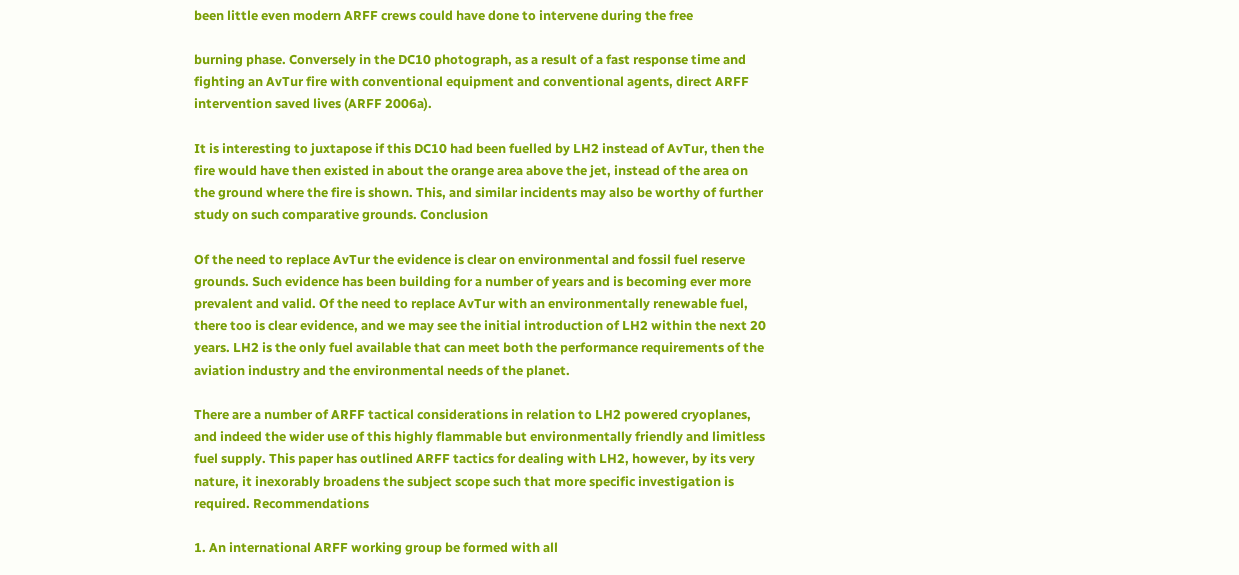been little even modern ARFF crews could have done to intervene during the free

burning phase. Conversely in the DC10 photograph, as a result of a fast response time and fighting an AvTur fire with conventional equipment and conventional agents, direct ARFF intervention saved lives (ARFF 2006a).

It is interesting to juxtapose if this DC10 had been fuelled by LH2 instead of AvTur, then the fire would have then existed in about the orange area above the jet, instead of the area on the ground where the fire is shown. This, and similar incidents may also be worthy of further study on such comparative grounds. Conclusion

Of the need to replace AvTur the evidence is clear on environmental and fossil fuel reserve grounds. Such evidence has been building for a number of years and is becoming ever more prevalent and valid. Of the need to replace AvTur with an environmentally renewable fuel, there too is clear evidence, and we may see the initial introduction of LH2 within the next 20 years. LH2 is the only fuel available that can meet both the performance requirements of the aviation industry and the environmental needs of the planet.

There are a number of ARFF tactical considerations in relation to LH2 powered cryoplanes, and indeed the wider use of this highly flammable but environmentally friendly and limitless fuel supply. This paper has outlined ARFF tactics for dealing with LH2, however, by its very nature, it inexorably broadens the subject scope such that more specific investigation is required. Recommendations

1. An international ARFF working group be formed with all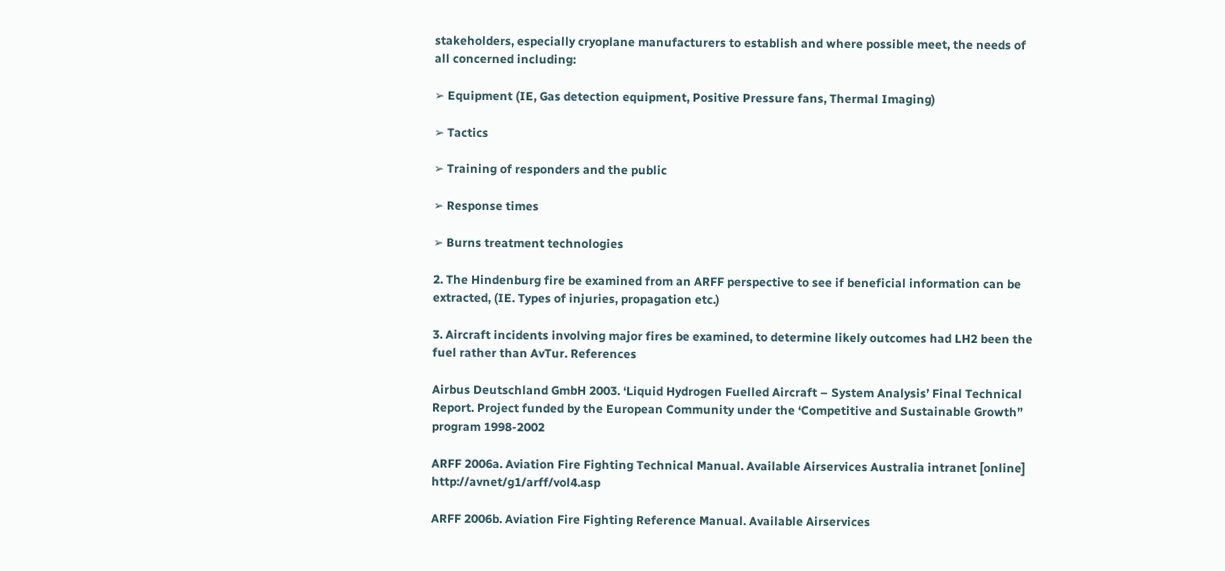stakeholders, especially cryoplane manufacturers to establish and where possible meet, the needs of all concerned including:

➢ Equipment (IE, Gas detection equipment, Positive Pressure fans, Thermal Imaging)

➢ Tactics

➢ Training of responders and the public

➢ Response times

➢ Burns treatment technologies

2. The Hindenburg fire be examined from an ARFF perspective to see if beneficial information can be extracted, (IE. Types of injuries, propagation etc.)

3. Aircraft incidents involving major fires be examined, to determine likely outcomes had LH2 been the fuel rather than AvTur. References

Airbus Deutschland GmbH 2003. ‘Liquid Hydrogen Fuelled Aircraft – System Analysis’ Final Technical Report. Project funded by the European Community under the ‘Competitive and Sustainable Growth” program 1998-2002

ARFF 2006a. Aviation Fire Fighting Technical Manual. Available Airservices Australia intranet [online] http://avnet/g1/arff/vol4.asp

ARFF 2006b. Aviation Fire Fighting Reference Manual. Available Airservices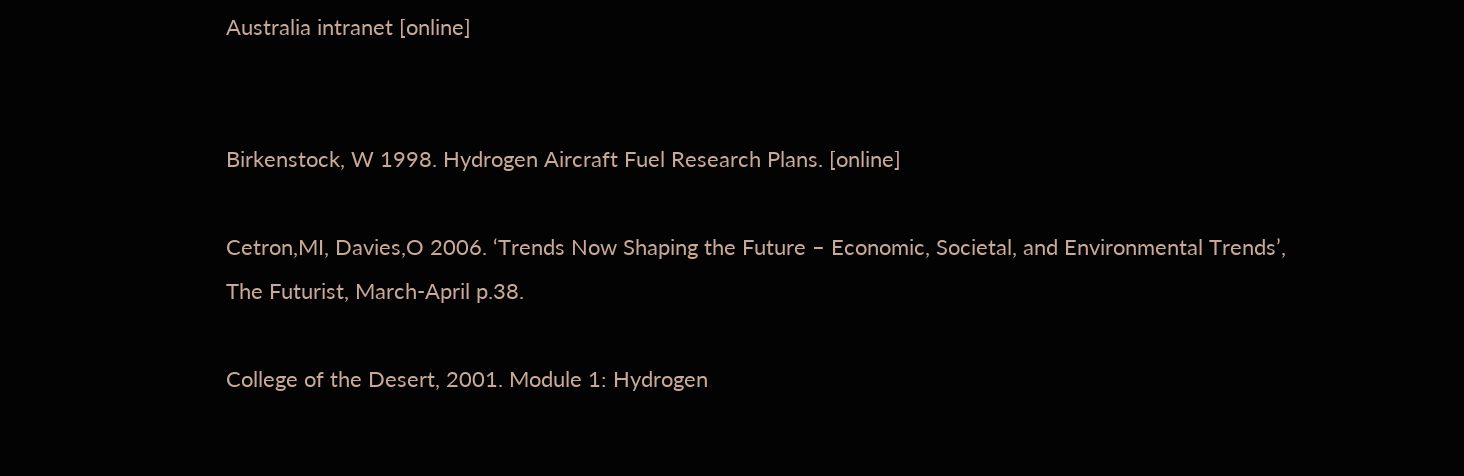Australia intranet [online]


Birkenstock, W 1998. Hydrogen Aircraft Fuel Research Plans. [online]

Cetron,MI, Davies,O 2006. ‘Trends Now Shaping the Future – Economic, Societal, and Environmental Trends’, The Futurist, March-April p.38.

College of the Desert, 2001. Module 1: Hydrogen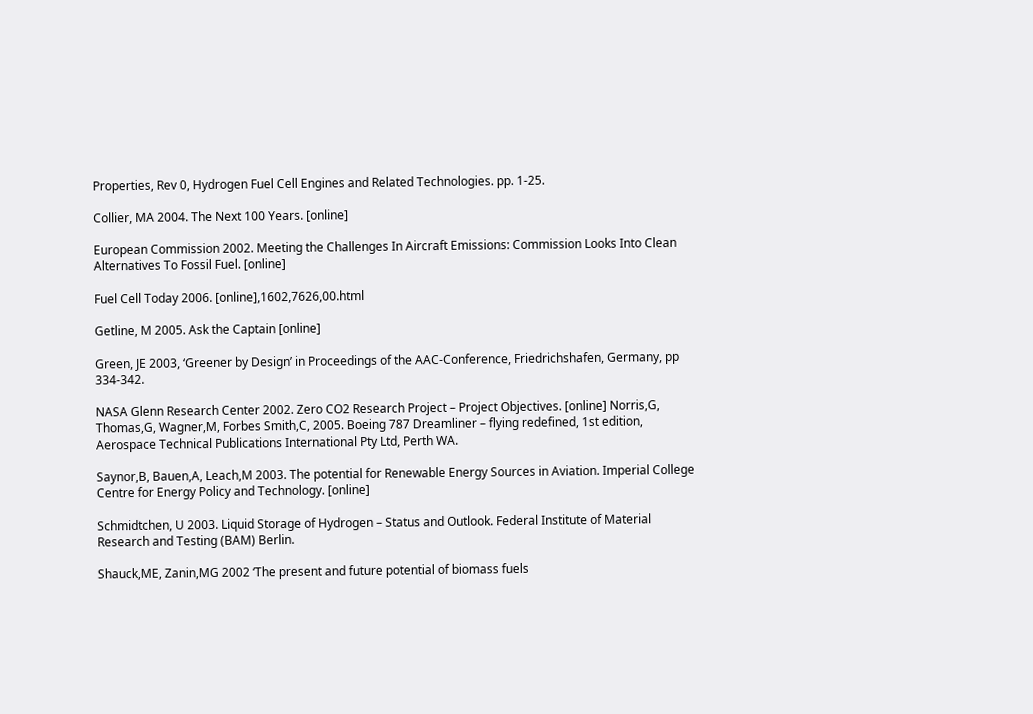Properties, Rev 0, Hydrogen Fuel Cell Engines and Related Technologies. pp. 1-25.

Collier, MA 2004. The Next 100 Years. [online]

European Commission 2002. Meeting the Challenges In Aircraft Emissions: Commission Looks Into Clean Alternatives To Fossil Fuel. [online]

Fuel Cell Today 2006. [online],1602,7626,00.html

Getline, M 2005. Ask the Captain [online]

Green, JE 2003, ‘Greener by Design’ in Proceedings of the AAC-Conference, Friedrichshafen, Germany, pp 334-342.

NASA Glenn Research Center 2002. Zero CO2 Research Project – Project Objectives. [online] Norris,G, Thomas,G, Wagner,M, Forbes Smith,C, 2005. Boeing 787 Dreamliner – flying redefined, 1st edition, Aerospace Technical Publications International Pty Ltd, Perth WA.

Saynor,B, Bauen,A, Leach,M 2003. The potential for Renewable Energy Sources in Aviation. Imperial College Centre for Energy Policy and Technology. [online]

Schmidtchen, U 2003. Liquid Storage of Hydrogen – Status and Outlook. Federal Institute of Material Research and Testing (BAM) Berlin.

Shauck,ME, Zanin,MG 2002 ‘The present and future potential of biomass fuels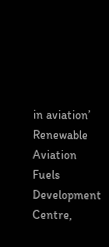in aviation’ Renewable Aviation Fuels Development Centre,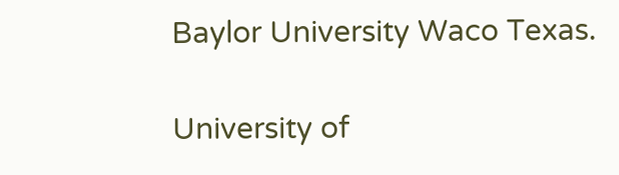Baylor University Waco Texas.

University of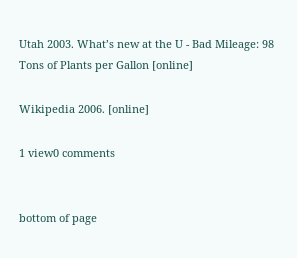Utah 2003. What’s new at the U - Bad Mileage: 98 Tons of Plants per Gallon [online]

Wikipedia 2006. [online]

1 view0 comments


bottom of page